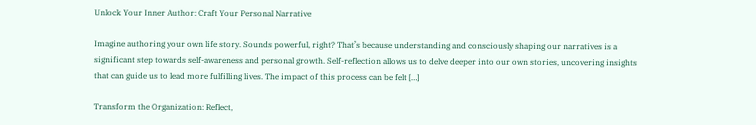Unlock Your Inner Author: Craft Your Personal Narrative

Imagine authoring your own life story. Sounds powerful, right? That’s because understanding and consciously shaping our narratives is a significant step towards self-awareness and personal growth. Self-reflection allows us to delve deeper into our own stories, uncovering insights that can guide us to lead more fulfilling lives. The impact of this process can be felt […]

Transform the Organization: Reflect,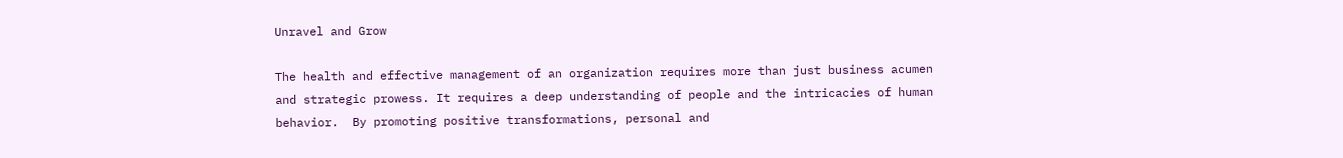Unravel and Grow

The health and effective management of an organization requires more than just business acumen and strategic prowess. It requires a deep understanding of people and the intricacies of human behavior.  By promoting positive transformations, personal and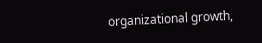organizational growth,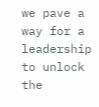we pave a way for a leadership to unlock the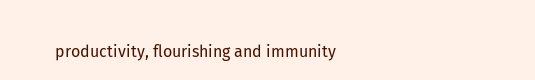productivity, flourishing and immunity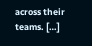across their teams. […]